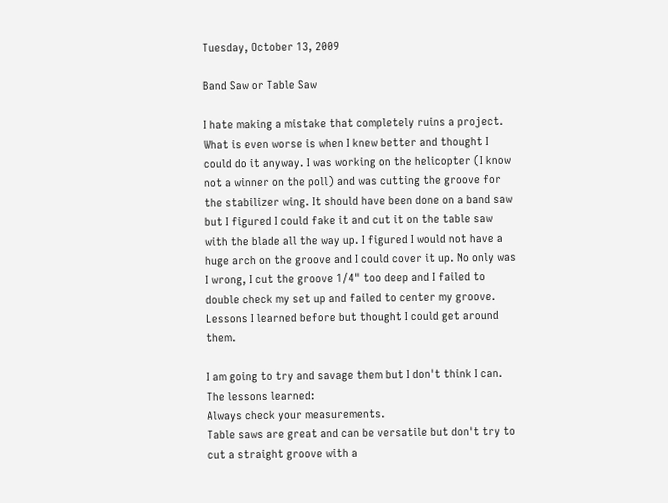Tuesday, October 13, 2009

Band Saw or Table Saw

I hate making a mistake that completely ruins a project. What is even worse is when I knew better and thought I could do it anyway. I was working on the helicopter (I know not a winner on the poll) and was cutting the groove for the stabilizer wing. It should have been done on a band saw but I figured I could fake it and cut it on the table saw with the blade all the way up. I figured I would not have a huge arch on the groove and I could cover it up. No only was I wrong, I cut the groove 1/4" too deep and I failed to double check my set up and failed to center my groove. Lessons I learned before but thought I could get around them.

I am going to try and savage them but I don't think I can. The lessons learned:
Always check your measurements.
Table saws are great and can be versatile but don't try to cut a straight groove with a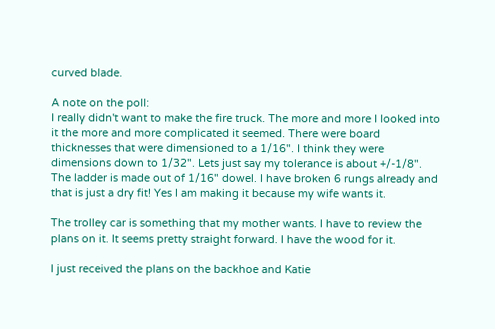curved blade.

A note on the poll:
I really didn't want to make the fire truck. The more and more I looked into it the more and more complicated it seemed. There were board thicknesses that were dimensioned to a 1/16". I think they were dimensions down to 1/32". Lets just say my tolerance is about +/-1/8". The ladder is made out of 1/16" dowel. I have broken 6 rungs already and that is just a dry fit! Yes I am making it because my wife wants it.

The trolley car is something that my mother wants. I have to review the plans on it. It seems pretty straight forward. I have the wood for it.

I just received the plans on the backhoe and Katie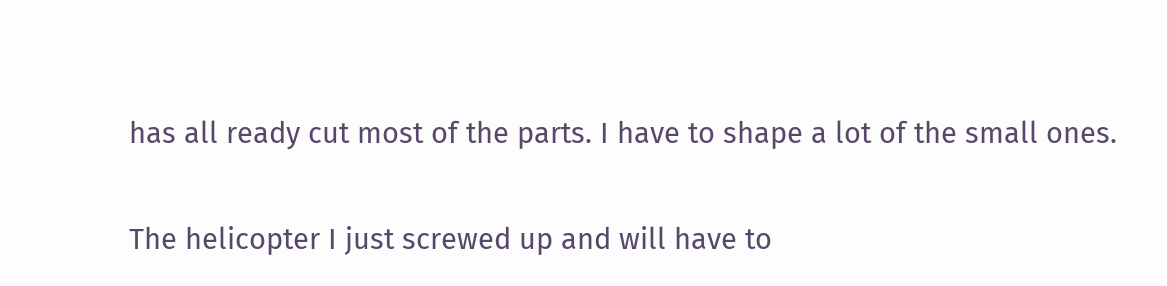has all ready cut most of the parts. I have to shape a lot of the small ones.

The helicopter I just screwed up and will have to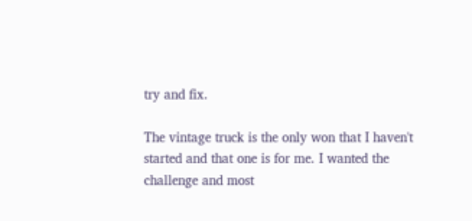try and fix.

The vintage truck is the only won that I haven't started and that one is for me. I wanted the challenge and most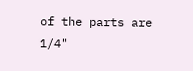of the parts are 1/4"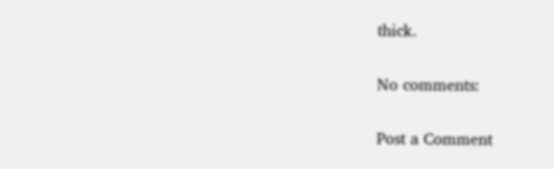thick.

No comments:

Post a Comment